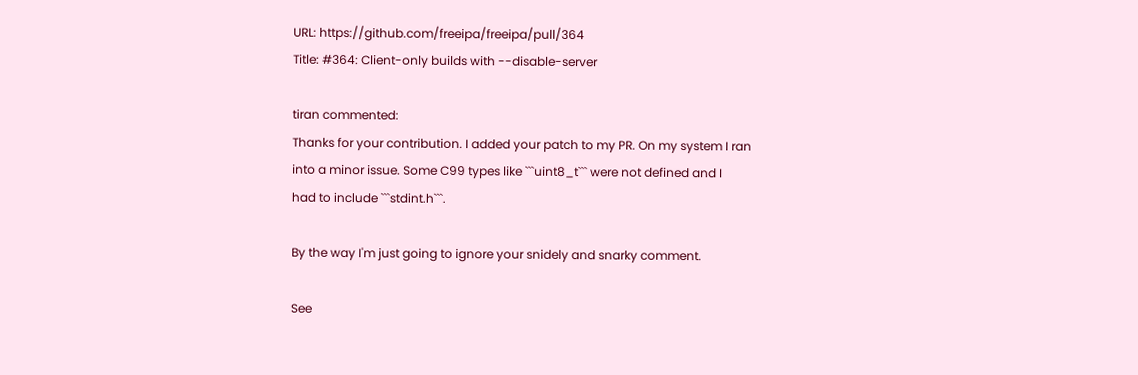URL: https://github.com/freeipa/freeipa/pull/364
Title: #364: Client-only builds with --disable-server

tiran commented:
Thanks for your contribution. I added your patch to my PR. On my system I ran
into a minor issue. Some C99 types like ```uint8_t``` were not defined and I
had to include ```stdint.h```.

By the way I'm just going to ignore your snidely and snarky comment.

See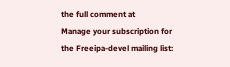the full comment at
Manage your subscription for the Freeipa-devel mailing list: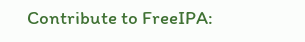Contribute to FreeIPA: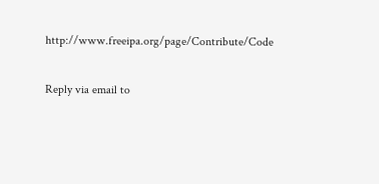http://www.freeipa.org/page/Contribute/Code

Reply via email to